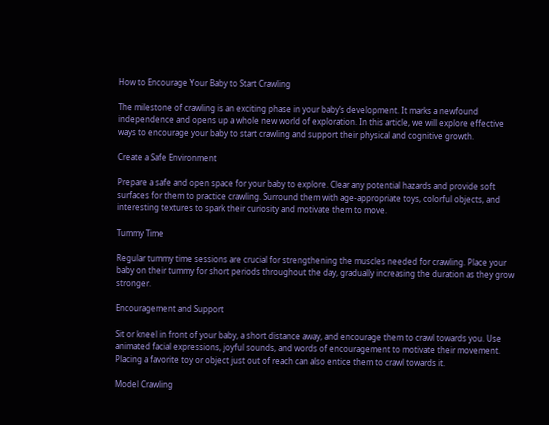How to Encourage Your Baby to Start Crawling

The milestone of crawling is an exciting phase in your baby’s development. It marks a newfound independence and opens up a whole new world of exploration. In this article, we will explore effective ways to encourage your baby to start crawling and support their physical and cognitive growth.

Create a Safe Environment

Prepare a safe and open space for your baby to explore. Clear any potential hazards and provide soft surfaces for them to practice crawling. Surround them with age-appropriate toys, colorful objects, and interesting textures to spark their curiosity and motivate them to move.

Tummy Time

Regular tummy time sessions are crucial for strengthening the muscles needed for crawling. Place your baby on their tummy for short periods throughout the day, gradually increasing the duration as they grow stronger.

Encouragement and Support

Sit or kneel in front of your baby, a short distance away, and encourage them to crawl towards you. Use animated facial expressions, joyful sounds, and words of encouragement to motivate their movement. Placing a favorite toy or object just out of reach can also entice them to crawl towards it.

Model Crawling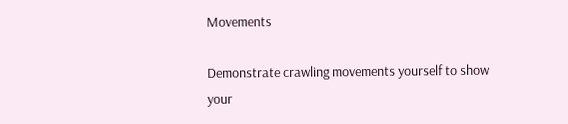Movements

Demonstrate crawling movements yourself to show your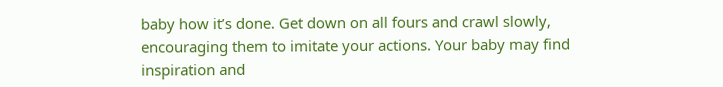baby how it’s done. Get down on all fours and crawl slowly, encouraging them to imitate your actions. Your baby may find inspiration and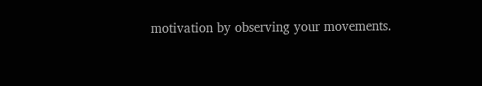motivation by observing your movements.